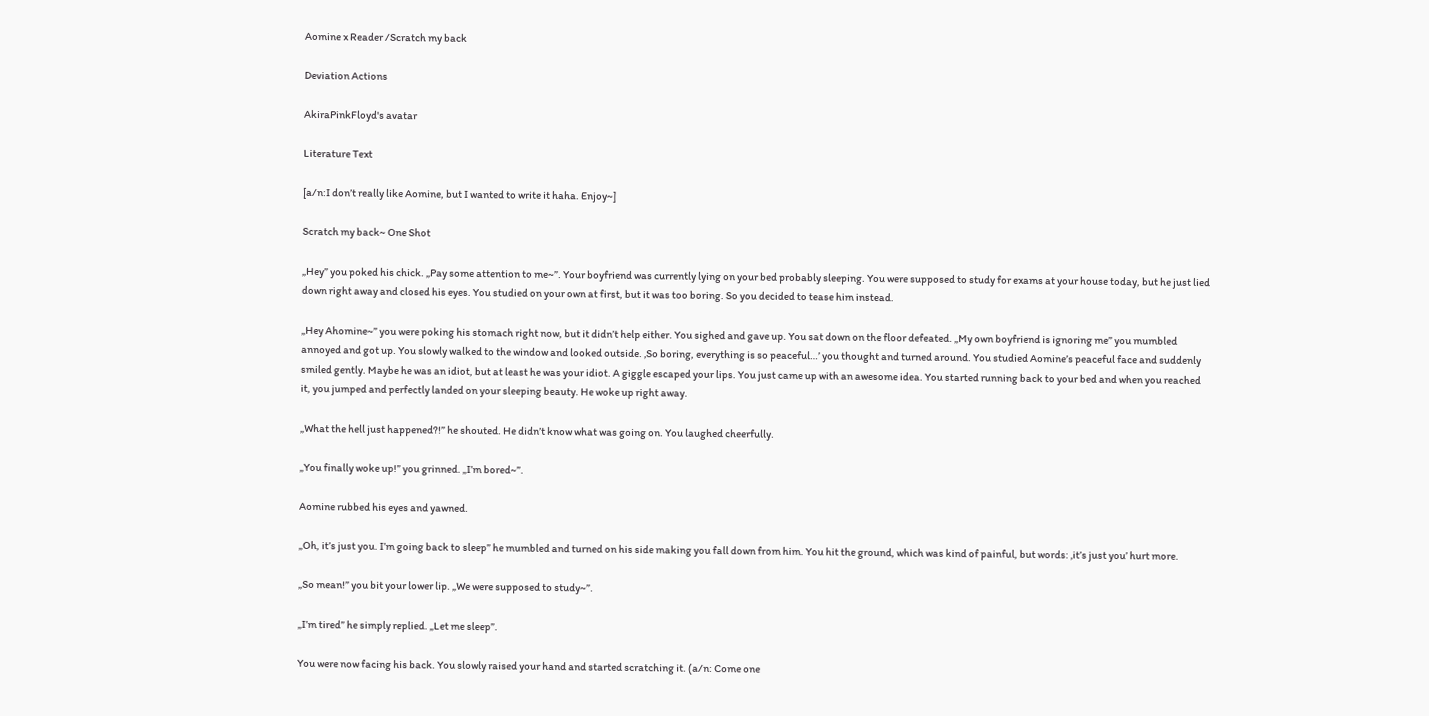Aomine x Reader /Scratch my back

Deviation Actions

AkiraPinkFloyd's avatar

Literature Text

[a/n:I don’t really like Aomine, but I wanted to write it haha. Enjoy~]

Scratch my back~ One Shot

„Hey” you poked his chick. „Pay some attention to me~”. Your boyfriend was currently lying on your bed probably sleeping. You were supposed to study for exams at your house today, but he just lied down right away and closed his eyes. You studied on your own at first, but it was too boring. So you decided to tease him instead.

„Hey Ahomine~” you were poking his stomach right now, but it didn’t help either. You sighed and gave up. You sat down on the floor defeated. „My own boyfriend is ignoring me” you mumbled annoyed and got up. You slowly walked to the window and looked outside. ‚So boring, everything is so peaceful…’ you thought and turned around. You studied Aomine’s peaceful face and suddenly smiled gently. Maybe he was an idiot, but at least he was your idiot. A giggle escaped your lips. You just came up with an awesome idea. You started running back to your bed and when you reached it, you jumped and perfectly landed on your sleeping beauty. He woke up right away.

„What the hell just happened?!” he shouted. He didn’t know what was going on. You laughed cheerfully.

„You finally woke up!” you grinned. „I’m bored~”.

Aomine rubbed his eyes and yawned.

„Oh, it’s just you. I’m going back to sleep” he mumbled and turned on his side making you fall down from him. You hit the ground, which was kind of painful, but words: ‚it’s just you’ hurt more.

„So mean!” you bit your lower lip. „We were supposed to study~”.

„I’m tired” he simply replied. „Let me sleep”.

You were now facing his back. You slowly raised your hand and started scratching it. (a/n: Come one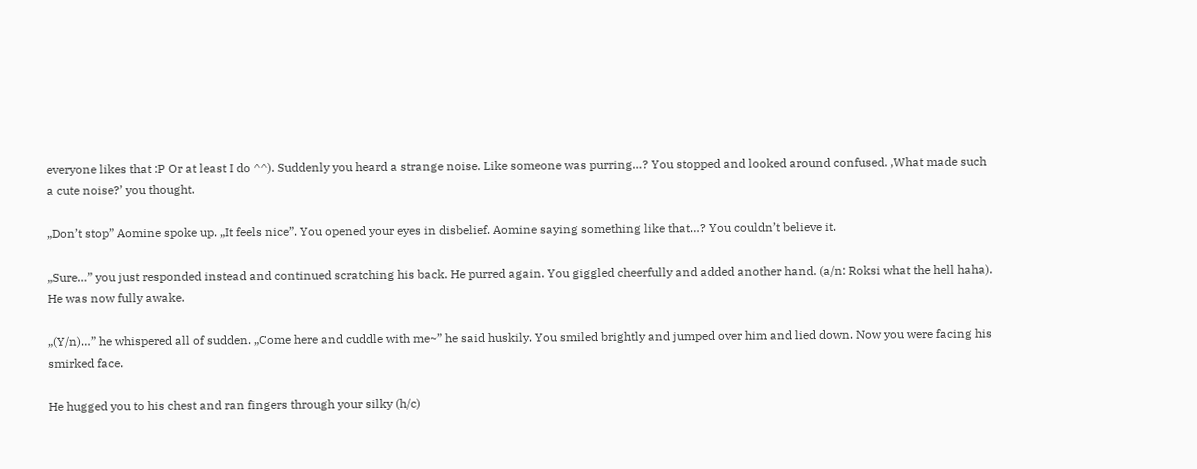everyone likes that :P Or at least I do ^^). Suddenly you heard a strange noise. Like someone was purring…? You stopped and looked around confused. ‚What made such a cute noise?’ you thought.

„Don’t stop” Aomine spoke up. „It feels nice”. You opened your eyes in disbelief. Aomine saying something like that…? You couldn’t believe it.

„Sure…” you just responded instead and continued scratching his back. He purred again. You giggled cheerfully and added another hand. (a/n: Roksi what the hell haha). He was now fully awake.

„(Y/n)…” he whispered all of sudden. „Come here and cuddle with me~” he said huskily. You smiled brightly and jumped over him and lied down. Now you were facing his smirked face.

He hugged you to his chest and ran fingers through your silky (h/c)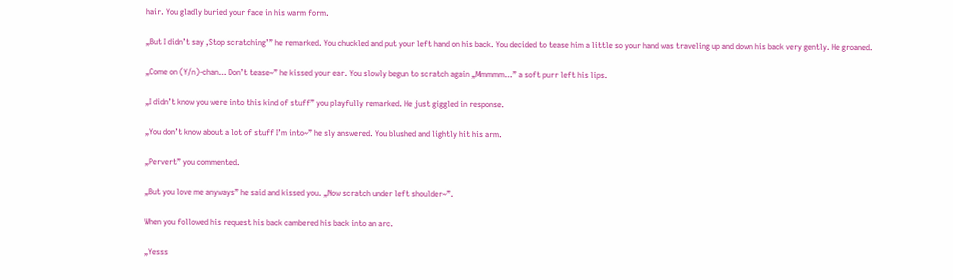hair. You gladly buried your face in his warm form.

„But I didn’t say ‚Stop scratching’” he remarked. You chuckled and put your left hand on his back. You decided to tease him a little so your hand was traveling up and down his back very gently. He groaned.

„Come on (Y/n)-chan… Don’t tease~” he kissed your ear. You slowly begun to scratch again „Mmmmm…” a soft purr left his lips.

„I didn’t know you were into this kind of stuff” you playfully remarked. He just giggled in response.

„You don’t know about a lot of stuff I’m into~” he sly answered. You blushed and lightly hit his arm.

„Pervert” you commented.

„But you love me anyways” he said and kissed you. „Now scratch under left shoulder~”.

When you followed his request his back cambered his back into an arc.

„Yesss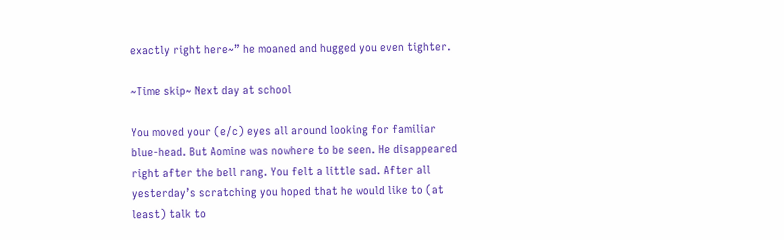exactly right here~” he moaned and hugged you even tighter.

~Time skip~ Next day at school

You moved your (e/c) eyes all around looking for familiar blue-head. But Aomine was nowhere to be seen. He disappeared right after the bell rang. You felt a little sad. After all yesterday’s scratching you hoped that he would like to (at least) talk to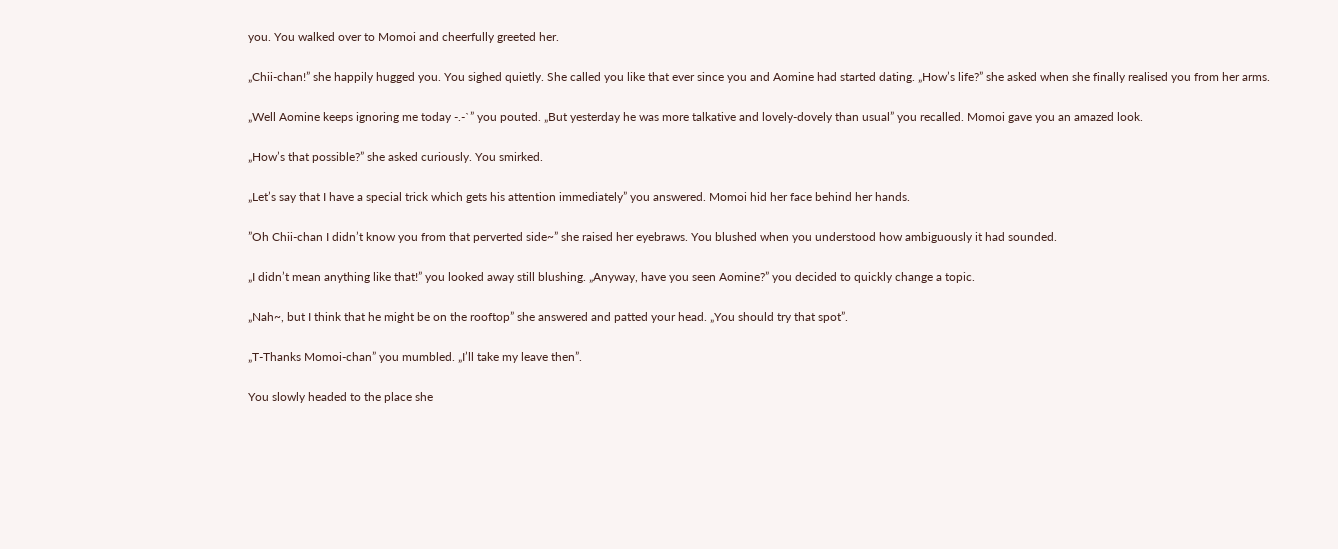you. You walked over to Momoi and cheerfully greeted her.

„Chii-chan!” she happily hugged you. You sighed quietly. She called you like that ever since you and Aomine had started dating. „How’s life?” she asked when she finally realised you from her arms.

„Well Aomine keeps ignoring me today -.-`” you pouted. „But yesterday he was more talkative and lovely-dovely than usual” you recalled. Momoi gave you an amazed look.

„How’s that possible?” she asked curiously. You smirked.

„Let’s say that I have a special trick which gets his attention immediately” you answered. Momoi hid her face behind her hands.

”Oh Chii-chan I didn’t know you from that perverted side~” she raised her eyebraws. You blushed when you understood how ambiguously it had sounded.

„I didn’t mean anything like that!” you looked away still blushing. „Anyway, have you seen Aomine?” you decided to quickly change a topic.

„Nah~, but I think that he might be on the rooftop” she answered and patted your head. „You should try that spot”.

„T-Thanks Momoi-chan” you mumbled. „I’ll take my leave then”.

You slowly headed to the place she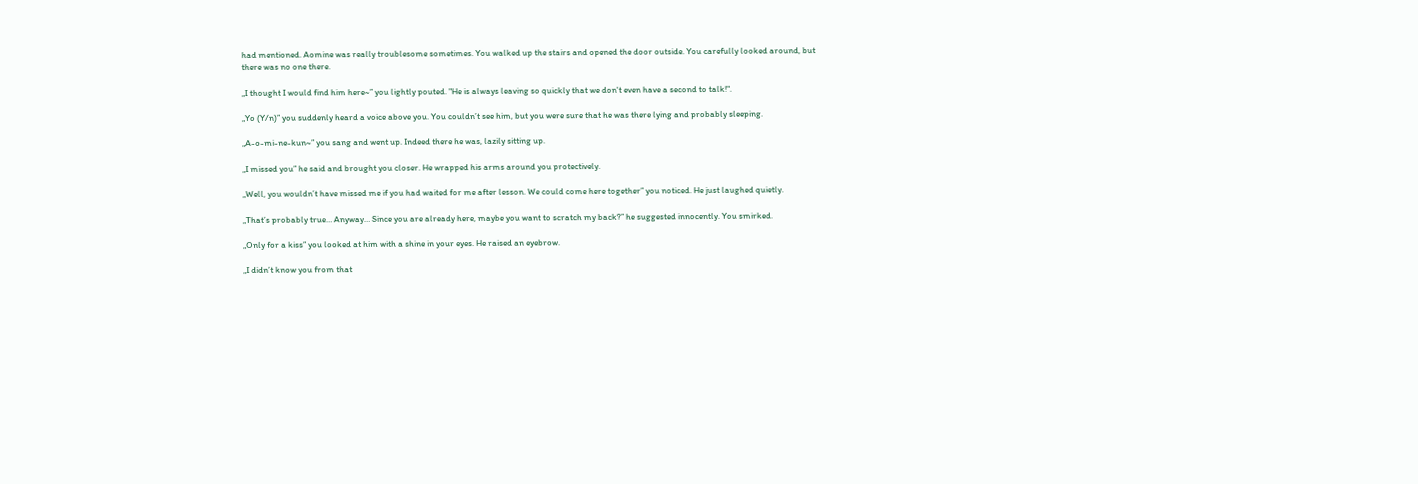had mentioned. Aomine was really troublesome sometimes. You walked up the stairs and opened the door outside. You carefully looked around, but there was no one there.

„I thought I would find him here~” you lightly pouted. "He is always leaving so quickly that we don't even have a second to talk!".

„Yo (Y/n)” you suddenly heard a voice above you. You couldn’t see him, but you were sure that he was there lying and probably sleeping.

„A-o-mi-ne-kun~” you sang and went up. Indeed there he was, lazily sitting up.

„I missed you” he said and brought you closer. He wrapped his arms around you protectively.

„Well, you wouldn’t have missed me if you had waited for me after lesson. We could come here together” you noticed. He just laughed quietly.

„That’s probably true… Anyway… Since you are already here, maybe you want to scratch my back?” he suggested innocently. You smirked.

„Only for a kiss” you looked at him with a shine in your eyes. He raised an eyebrow.

„I didn’t know you from that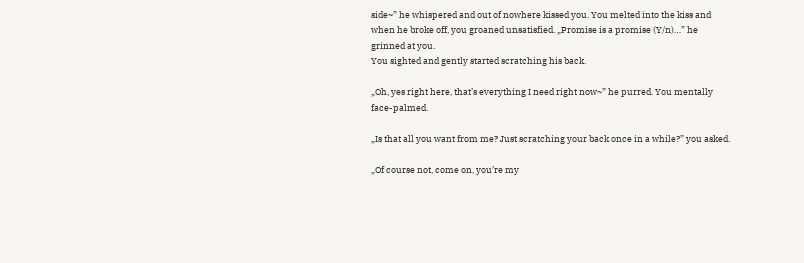side~” he whispered and out of nowhere kissed you. You melted into the kiss and when he broke off, you groaned unsatisfied. „Promise is a promise (Y/n)…” he grinned at you.
You sighted and gently started scratching his back.

„Oh, yes right here, that’s everything I need right now~” he purred. You mentally face-palmed.

„Is that all you want from me? Just scratching your back once in a while?” you asked.

„Of course not, come on, you’re my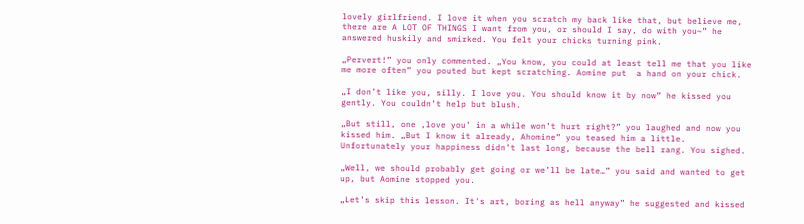lovely girlfriend. I love it when you scratch my back like that, but believe me, there are A LOT OF THINGS I want from you, or should I say, do with you~” he answered huskily and smirked. You felt your chicks turning pink.

„Pervert!” you only commented. „You know, you could at least tell me that you like me more often” you pouted but kept scratching. Aomine put  a hand on your chick.

„I don’t like you, silly. I love you. You should know it by now” he kissed you gently. You couldn’t help but blush.

„But still, one ‚love you’ in a while won’t hurt right?” you laughed and now you kissed him. „But I know it already, Ahomine” you teased him a little. Unfortunately your happiness didn’t last long, because the bell rang. You sighed.

„Well, we should probably get going or we’ll be late…” you said and wanted to get up, but Aomine stopped you.

„Let’s skip this lesson. It's art, boring as hell anyway” he suggested and kissed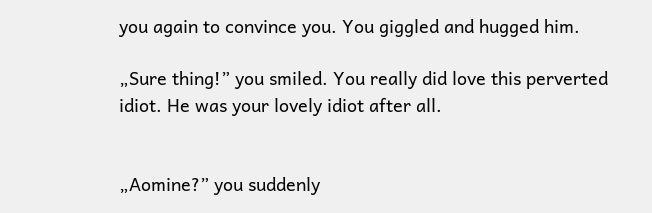you again to convince you. You giggled and hugged him.

„Sure thing!” you smiled. You really did love this perverted idiot. He was your lovely idiot after all.


„Aomine?” you suddenly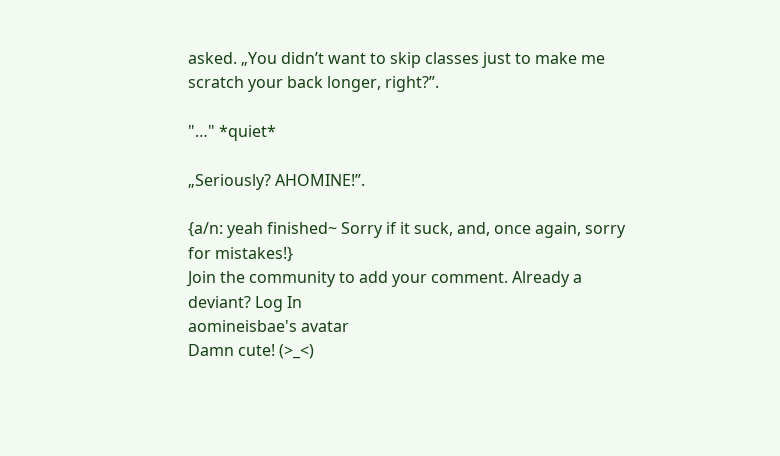asked. „You didn’t want to skip classes just to make me scratch your back longer, right?”.

"…" *quiet*

„Seriously? AHOMINE!”.

{a/n: yeah finished~ Sorry if it suck, and, once again, sorry for mistakes!}
Join the community to add your comment. Already a deviant? Log In
aomineisbae's avatar
Damn cute! (>_<)